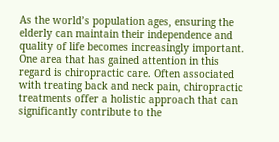As the world’s population ages, ensuring the elderly can maintain their independence and quality of life becomes increasingly important. One area that has gained attention in this regard is chiropractic care. Often associated with treating back and neck pain, chiropractic treatments offer a holistic approach that can significantly contribute to the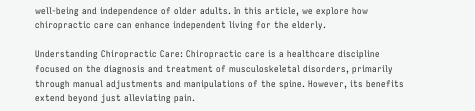well-being and independence of older adults. In this article, we explore how chiropractic care can enhance independent living for the elderly.

Understanding Chiropractic Care: Chiropractic care is a healthcare discipline focused on the diagnosis and treatment of musculoskeletal disorders, primarily through manual adjustments and manipulations of the spine. However, its benefits extend beyond just alleviating pain.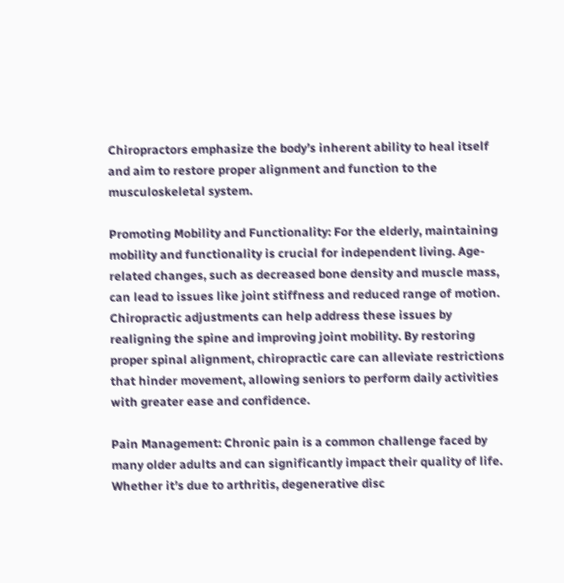Chiropractors emphasize the body’s inherent ability to heal itself and aim to restore proper alignment and function to the musculoskeletal system.

Promoting Mobility and Functionality: For the elderly, maintaining mobility and functionality is crucial for independent living. Age-related changes, such as decreased bone density and muscle mass, can lead to issues like joint stiffness and reduced range of motion. Chiropractic adjustments can help address these issues by realigning the spine and improving joint mobility. By restoring proper spinal alignment, chiropractic care can alleviate restrictions that hinder movement, allowing seniors to perform daily activities with greater ease and confidence.

Pain Management: Chronic pain is a common challenge faced by many older adults and can significantly impact their quality of life. Whether it’s due to arthritis, degenerative disc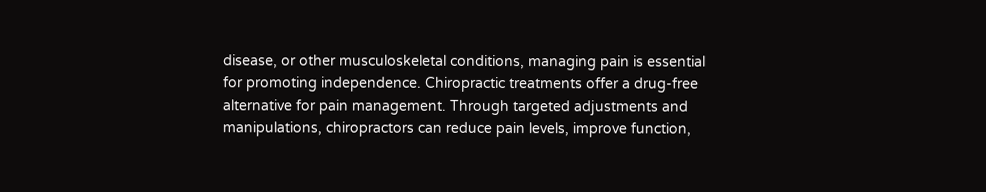disease, or other musculoskeletal conditions, managing pain is essential for promoting independence. Chiropractic treatments offer a drug-free alternative for pain management. Through targeted adjustments and manipulations, chiropractors can reduce pain levels, improve function,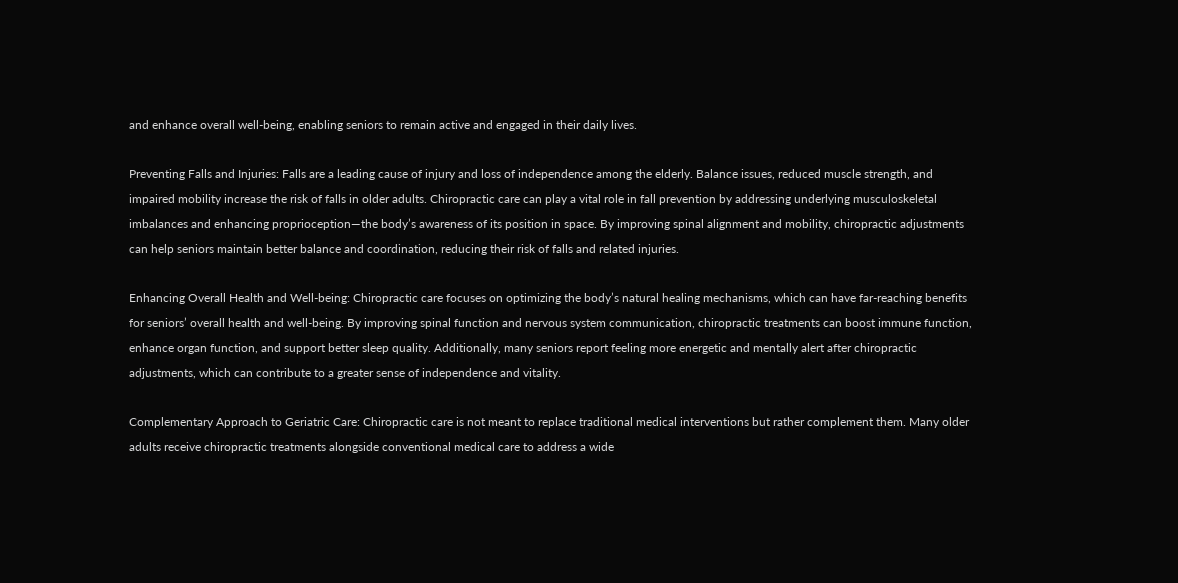and enhance overall well-being, enabling seniors to remain active and engaged in their daily lives.

Preventing Falls and Injuries: Falls are a leading cause of injury and loss of independence among the elderly. Balance issues, reduced muscle strength, and impaired mobility increase the risk of falls in older adults. Chiropractic care can play a vital role in fall prevention by addressing underlying musculoskeletal imbalances and enhancing proprioception—the body’s awareness of its position in space. By improving spinal alignment and mobility, chiropractic adjustments can help seniors maintain better balance and coordination, reducing their risk of falls and related injuries.

Enhancing Overall Health and Well-being: Chiropractic care focuses on optimizing the body’s natural healing mechanisms, which can have far-reaching benefits for seniors’ overall health and well-being. By improving spinal function and nervous system communication, chiropractic treatments can boost immune function, enhance organ function, and support better sleep quality. Additionally, many seniors report feeling more energetic and mentally alert after chiropractic adjustments, which can contribute to a greater sense of independence and vitality.

Complementary Approach to Geriatric Care: Chiropractic care is not meant to replace traditional medical interventions but rather complement them. Many older adults receive chiropractic treatments alongside conventional medical care to address a wide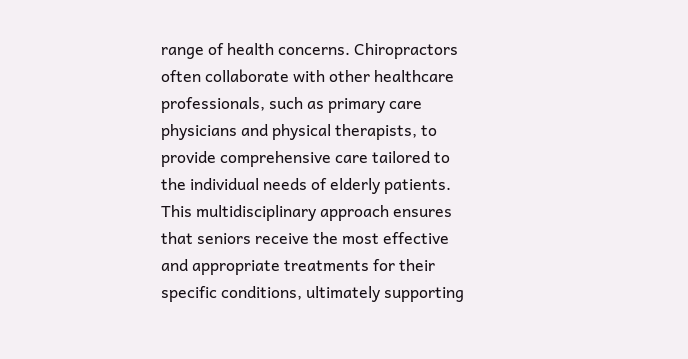range of health concerns. Chiropractors often collaborate with other healthcare professionals, such as primary care physicians and physical therapists, to provide comprehensive care tailored to the individual needs of elderly patients. This multidisciplinary approach ensures that seniors receive the most effective and appropriate treatments for their specific conditions, ultimately supporting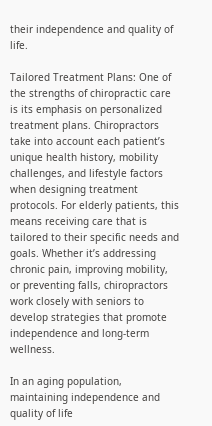their independence and quality of life.

Tailored Treatment Plans: One of the strengths of chiropractic care is its emphasis on personalized treatment plans. Chiropractors take into account each patient’s unique health history, mobility challenges, and lifestyle factors when designing treatment protocols. For elderly patients, this means receiving care that is tailored to their specific needs and goals. Whether it’s addressing chronic pain, improving mobility, or preventing falls, chiropractors work closely with seniors to develop strategies that promote independence and long-term wellness.

In an aging population, maintaining independence and quality of life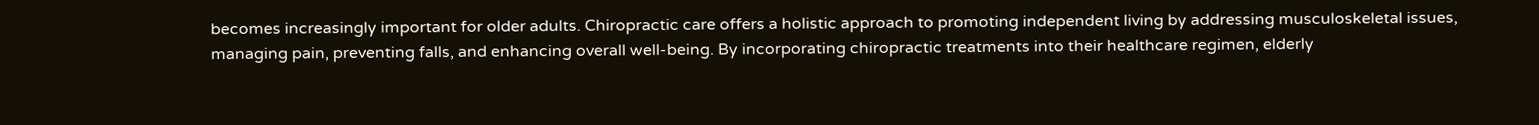becomes increasingly important for older adults. Chiropractic care offers a holistic approach to promoting independent living by addressing musculoskeletal issues, managing pain, preventing falls, and enhancing overall well-being. By incorporating chiropractic treatments into their healthcare regimen, elderly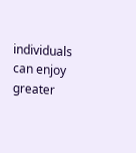individuals can enjoy greater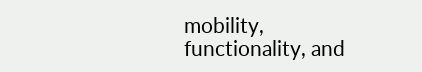mobility, functionality, and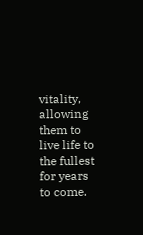vitality, allowing them to live life to the fullest for years to come.